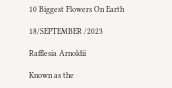10 Biggest Flowers On Earth

18/SEPTEMBER /2023

Rafflesia Arnoldii

Known as the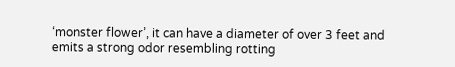‘monster flower’, it can have a diameter of over 3 feet and emits a strong odor resembling rotting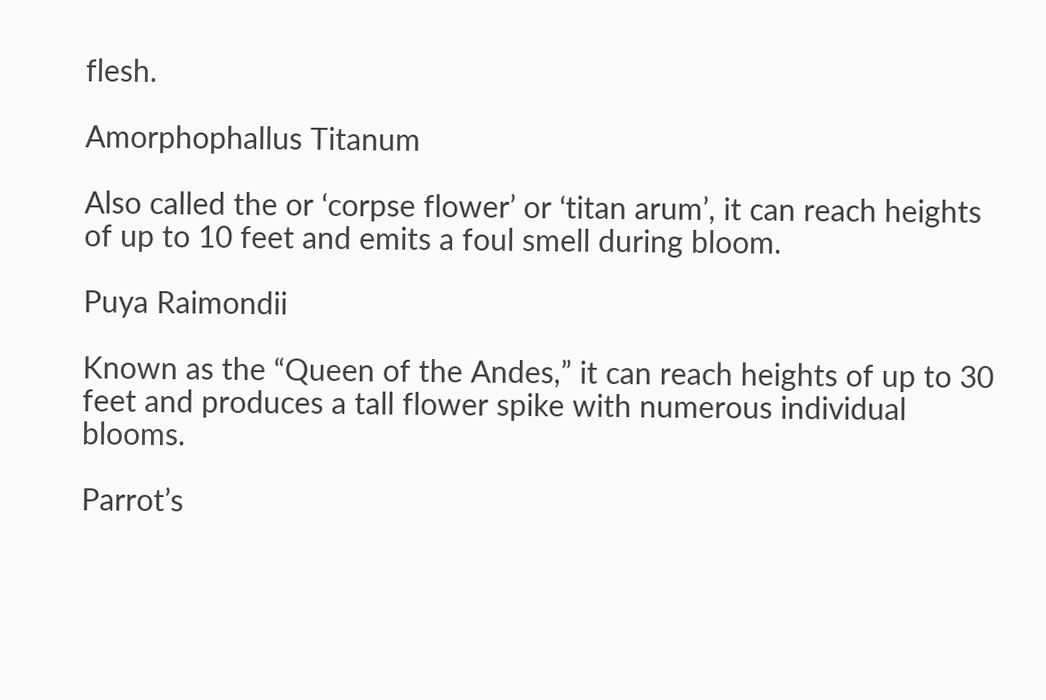flesh.

Amorphophallus Titanum

Also called the or ‘corpse flower’ or ‘titan arum’, it can reach heights of up to 10 feet and emits a foul smell during bloom.

Puya Raimondii

Known as the “Queen of the Andes,” it can reach heights of up to 30 feet and produces a tall flower spike with numerous individual blooms.

Parrot’s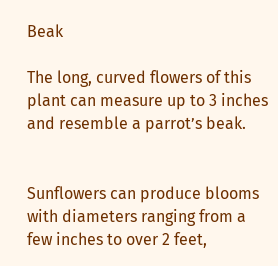Beak

The long, curved flowers of this plant can measure up to 3 inches and resemble a parrot’s beak.


Sunflowers can produce blooms with diameters ranging from a few inches to over 2 feet,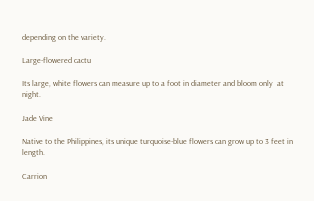depending on the variety.

Large-flowered cactu

Its large, white flowers can measure up to a foot in diameter and bloom only  at night.

Jade Vine

Native to the Philippines, its unique turquoise-blue flowers can grow up to 3 feet in length.

Carrion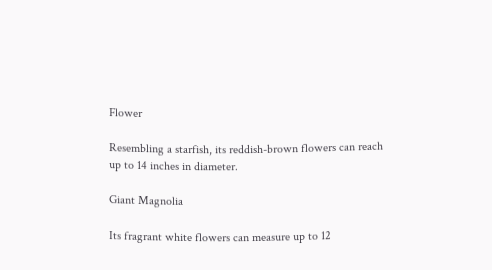Flower

Resembling a starfish, its reddish-brown flowers can reach up to 14 inches in diameter.

Giant Magnolia

Its fragrant white flowers can measure up to 12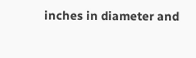inches in diameter and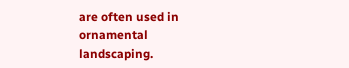are often used in ornamental landscaping.